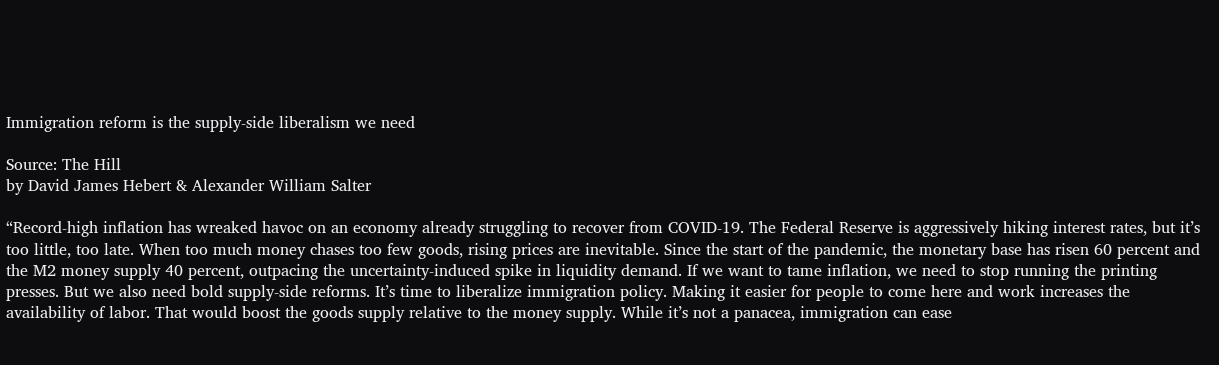Immigration reform is the supply-side liberalism we need

Source: The Hill
by David James Hebert & Alexander William Salter

“Record-high inflation has wreaked havoc on an economy already struggling to recover from COVID-19. The Federal Reserve is aggressively hiking interest rates, but it’s too little, too late. When too much money chases too few goods, rising prices are inevitable. Since the start of the pandemic, the monetary base has risen 60 percent and the M2 money supply 40 percent, outpacing the uncertainty-induced spike in liquidity demand. If we want to tame inflation, we need to stop running the printing presses. But we also need bold supply-side reforms. It’s time to liberalize immigration policy. Making it easier for people to come here and work increases the availability of labor. That would boost the goods supply relative to the money supply. While it’s not a panacea, immigration can ease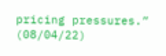pricing pressures.” (08/04/22)